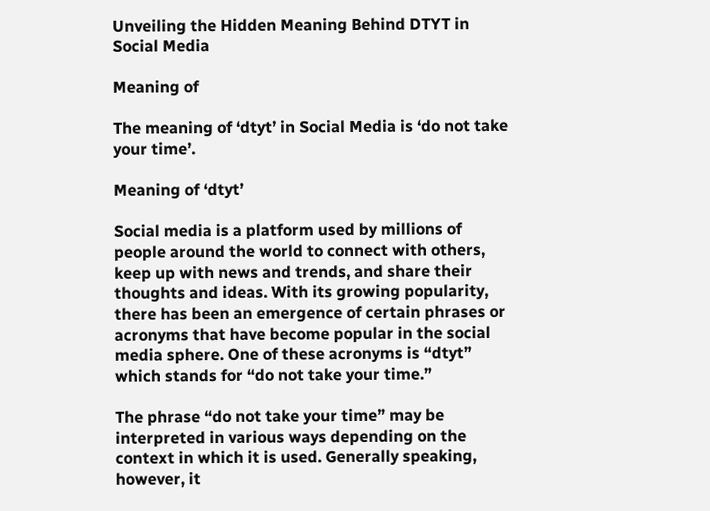Unveiling the Hidden Meaning Behind DTYT in Social Media

Meaning of

The meaning of ‘dtyt’ in Social Media is ‘do not take your time’.

Meaning of ‘dtyt’

Social media is a platform used by millions of people around the world to connect with others, keep up with news and trends, and share their thoughts and ideas. With its growing popularity, there has been an emergence of certain phrases or acronyms that have become popular in the social media sphere. One of these acronyms is “dtyt” which stands for “do not take your time.”

The phrase “do not take your time” may be interpreted in various ways depending on the context in which it is used. Generally speaking, however, it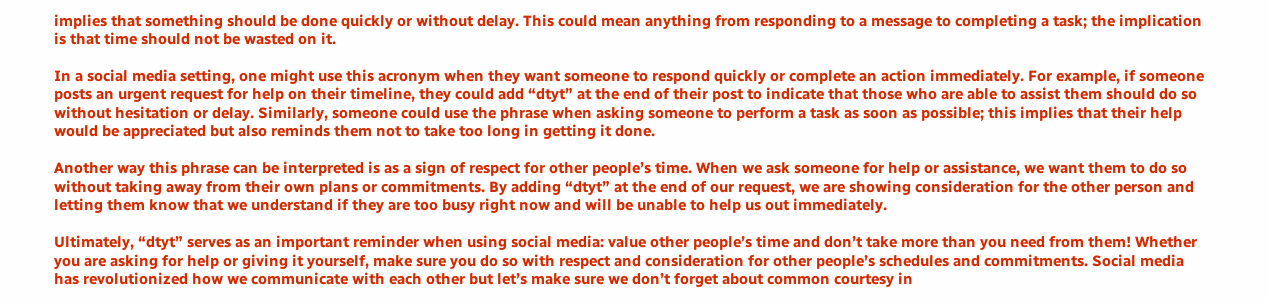implies that something should be done quickly or without delay. This could mean anything from responding to a message to completing a task; the implication is that time should not be wasted on it.

In a social media setting, one might use this acronym when they want someone to respond quickly or complete an action immediately. For example, if someone posts an urgent request for help on their timeline, they could add “dtyt” at the end of their post to indicate that those who are able to assist them should do so without hesitation or delay. Similarly, someone could use the phrase when asking someone to perform a task as soon as possible; this implies that their help would be appreciated but also reminds them not to take too long in getting it done.

Another way this phrase can be interpreted is as a sign of respect for other people’s time. When we ask someone for help or assistance, we want them to do so without taking away from their own plans or commitments. By adding “dtyt” at the end of our request, we are showing consideration for the other person and letting them know that we understand if they are too busy right now and will be unable to help us out immediately.

Ultimately, “dtyt” serves as an important reminder when using social media: value other people’s time and don’t take more than you need from them! Whether you are asking for help or giving it yourself, make sure you do so with respect and consideration for other people’s schedules and commitments. Social media has revolutionized how we communicate with each other but let’s make sure we don’t forget about common courtesy in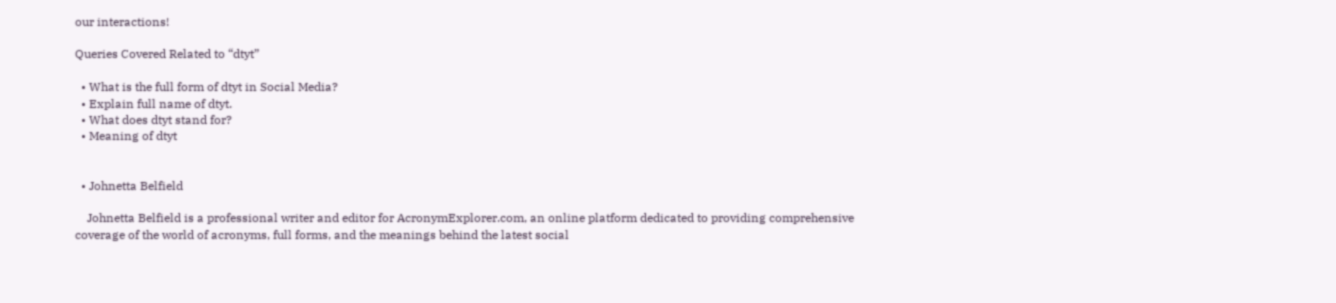our interactions!

Queries Covered Related to “dtyt”

  • What is the full form of dtyt in Social Media?
  • Explain full name of dtyt.
  • What does dtyt stand for?
  • Meaning of dtyt


  • Johnetta Belfield

    Johnetta Belfield is a professional writer and editor for AcronymExplorer.com, an online platform dedicated to providing comprehensive coverage of the world of acronyms, full forms, and the meanings behind the latest social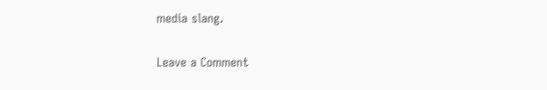media slang.

Leave a Comment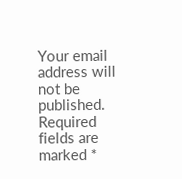Your email address will not be published. Required fields are marked *